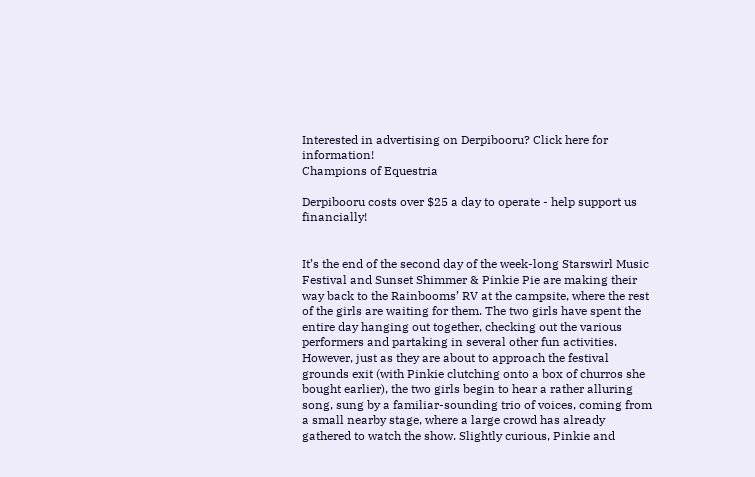Interested in advertising on Derpibooru? Click here for information!
Champions of Equestria

Derpibooru costs over $25 a day to operate - help support us financially!


It’s the end of the second day of the week-long Starswirl Music Festival and Sunset Shimmer & Pinkie Pie are making their way back to the Rainbooms’ RV at the campsite, where the rest of the girls are waiting for them. The two girls have spent the entire day hanging out together, checking out the various performers and partaking in several other fun activities. However, just as they are about to approach the festival grounds exit (with Pinkie clutching onto a box of churros she bought earlier), the two girls begin to hear a rather alluring song, sung by a familiar-sounding trio of voices, coming from a small nearby stage, where a large crowd has already gathered to watch the show. Slightly curious, Pinkie and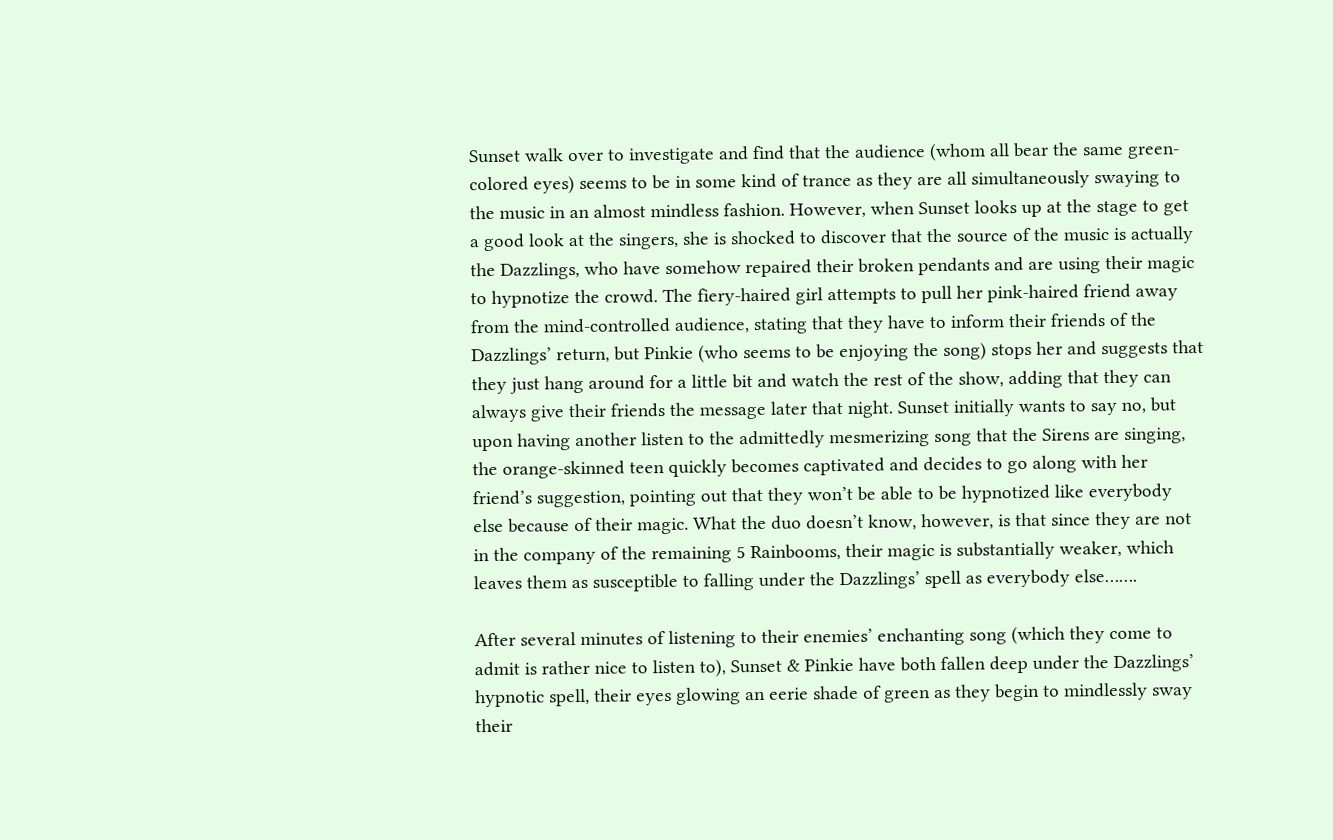Sunset walk over to investigate and find that the audience (whom all bear the same green-colored eyes) seems to be in some kind of trance as they are all simultaneously swaying to the music in an almost mindless fashion. However, when Sunset looks up at the stage to get a good look at the singers, she is shocked to discover that the source of the music is actually the Dazzlings, who have somehow repaired their broken pendants and are using their magic to hypnotize the crowd. The fiery-haired girl attempts to pull her pink-haired friend away from the mind-controlled audience, stating that they have to inform their friends of the Dazzlings’ return, but Pinkie (who seems to be enjoying the song) stops her and suggests that they just hang around for a little bit and watch the rest of the show, adding that they can always give their friends the message later that night. Sunset initially wants to say no, but upon having another listen to the admittedly mesmerizing song that the Sirens are singing, the orange-skinned teen quickly becomes captivated and decides to go along with her friend’s suggestion, pointing out that they won’t be able to be hypnotized like everybody else because of their magic. What the duo doesn’t know, however, is that since they are not in the company of the remaining 5 Rainbooms, their magic is substantially weaker, which leaves them as susceptible to falling under the Dazzlings’ spell as everybody else…….

After several minutes of listening to their enemies’ enchanting song (which they come to admit is rather nice to listen to), Sunset & Pinkie have both fallen deep under the Dazzlings’ hypnotic spell, their eyes glowing an eerie shade of green as they begin to mindlessly sway their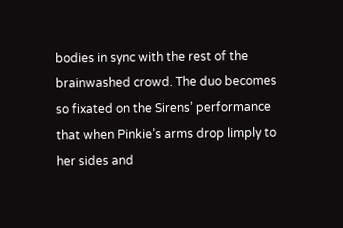bodies in sync with the rest of the brainwashed crowd. The duo becomes so fixated on the Sirens’ performance that when Pinkie’s arms drop limply to her sides and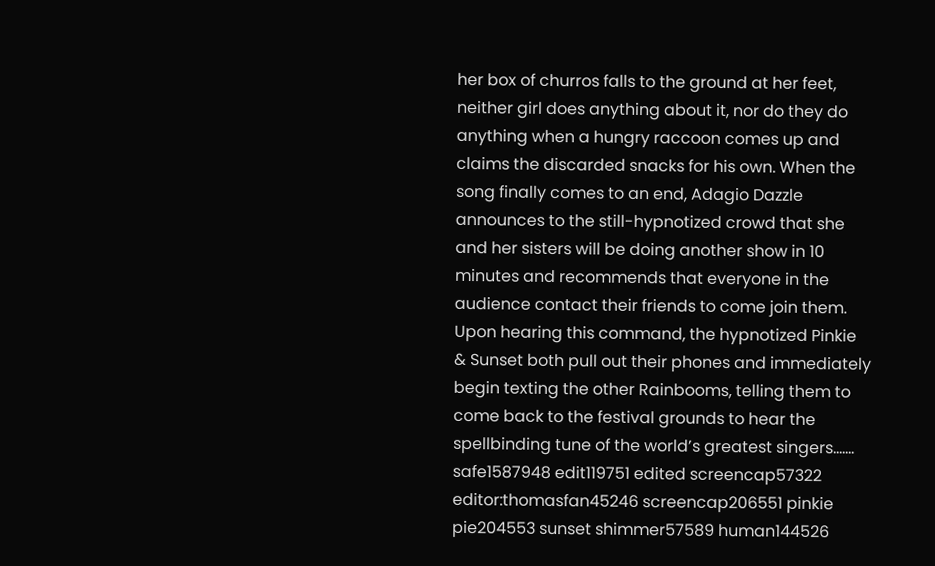her box of churros falls to the ground at her feet, neither girl does anything about it, nor do they do anything when a hungry raccoon comes up and claims the discarded snacks for his own. When the song finally comes to an end, Adagio Dazzle announces to the still-hypnotized crowd that she and her sisters will be doing another show in 10 minutes and recommends that everyone in the audience contact their friends to come join them. Upon hearing this command, the hypnotized Pinkie & Sunset both pull out their phones and immediately begin texting the other Rainbooms, telling them to come back to the festival grounds to hear the spellbinding tune of the world’s greatest singers…….
safe1587948 edit119751 edited screencap57322 editor:thomasfan45246 screencap206551 pinkie pie204553 sunset shimmer57589 human144526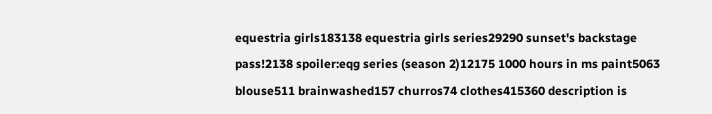equestria girls183138 equestria girls series29290 sunset's backstage pass!2138 spoiler:eqg series (season 2)12175 1000 hours in ms paint5063 blouse511 brainwashed157 churros74 clothes415360 description is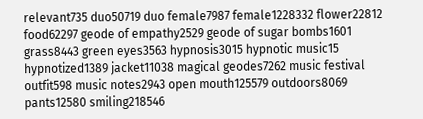relevant735 duo50719 duo female7987 female1228332 flower22812 food62297 geode of empathy2529 geode of sugar bombs1601 grass8443 green eyes3563 hypnosis3015 hypnotic music15 hypnotized1389 jacket11038 magical geodes7262 music festival outfit598 music notes2943 open mouth125579 outdoors8069 pants12580 smiling218546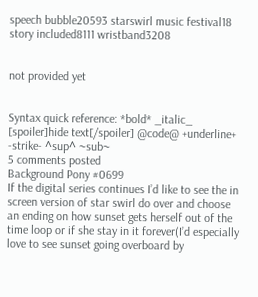speech bubble20593 starswirl music festival18 story included8111 wristband3208


not provided yet


Syntax quick reference: *bold* _italic_ [spoiler]hide text[/spoiler] @code@ +underline+ -strike- ^sup^ ~sub~
5 comments posted
Background Pony #0699
If the digital series continues I’d like to see the in screen version of star swirl do over and choose an ending on how sunset gets herself out of the time loop or if she stay in it forever(I’d especially love to see sunset going overboard by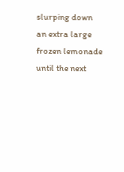slurping down an extra large frozen lemonade until the next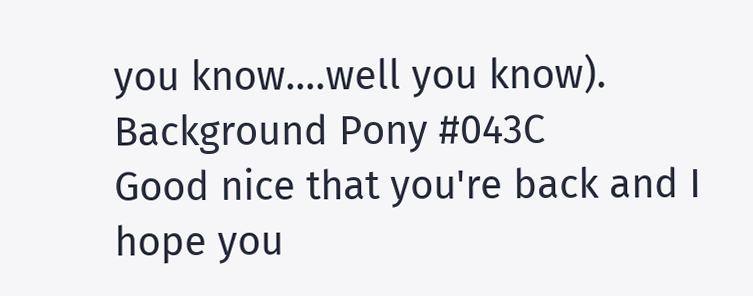you know….well you know).
Background Pony #043C
Good nice that you're back and I hope you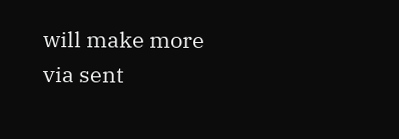will make more via sent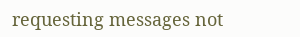requesting messages not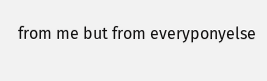from me but from everyponyelse